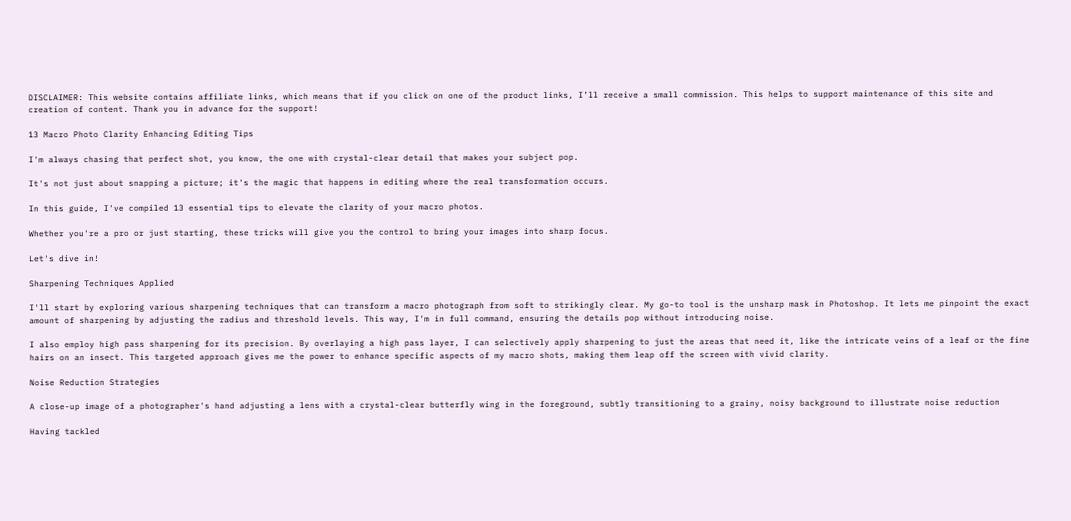DISCLAIMER: This website contains affiliate links, which means that if you click on one of the product links, I’ll receive a small commission. This helps to support maintenance of this site and creation of content. Thank you in advance for the support!

13 Macro Photo Clarity Enhancing Editing Tips

I'm always chasing that perfect shot, you know, the one with crystal-clear detail that makes your subject pop.

It's not just about snapping a picture; it's the magic that happens in editing where the real transformation occurs.

In this guide, I've compiled 13 essential tips to elevate the clarity of your macro photos.

Whether you're a pro or just starting, these tricks will give you the control to bring your images into sharp focus.

Let's dive in!

Sharpening Techniques Applied

I'll start by exploring various sharpening techniques that can transform a macro photograph from soft to strikingly clear. My go-to tool is the unsharp mask in Photoshop. It lets me pinpoint the exact amount of sharpening by adjusting the radius and threshold levels. This way, I'm in full command, ensuring the details pop without introducing noise.

I also employ high pass sharpening for its precision. By overlaying a high pass layer, I can selectively apply sharpening to just the areas that need it, like the intricate veins of a leaf or the fine hairs on an insect. This targeted approach gives me the power to enhance specific aspects of my macro shots, making them leap off the screen with vivid clarity.

Noise Reduction Strategies

A close-up image of a photographer's hand adjusting a lens with a crystal-clear butterfly wing in the foreground, subtly transitioning to a grainy, noisy background to illustrate noise reduction

Having tackled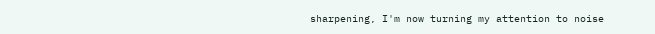sharpening, I'm now turning my attention to noise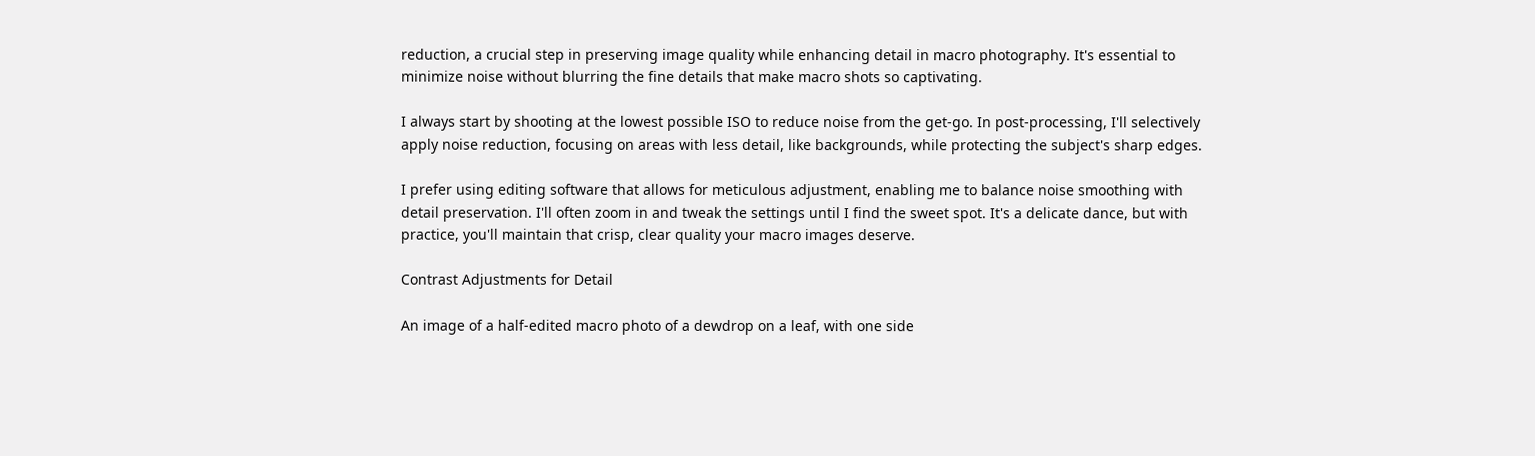reduction, a crucial step in preserving image quality while enhancing detail in macro photography. It's essential to minimize noise without blurring the fine details that make macro shots so captivating.

I always start by shooting at the lowest possible ISO to reduce noise from the get-go. In post-processing, I'll selectively apply noise reduction, focusing on areas with less detail, like backgrounds, while protecting the subject's sharp edges.

I prefer using editing software that allows for meticulous adjustment, enabling me to balance noise smoothing with detail preservation. I'll often zoom in and tweak the settings until I find the sweet spot. It's a delicate dance, but with practice, you'll maintain that crisp, clear quality your macro images deserve.

Contrast Adjustments for Detail

An image of a half-edited macro photo of a dewdrop on a leaf, with one side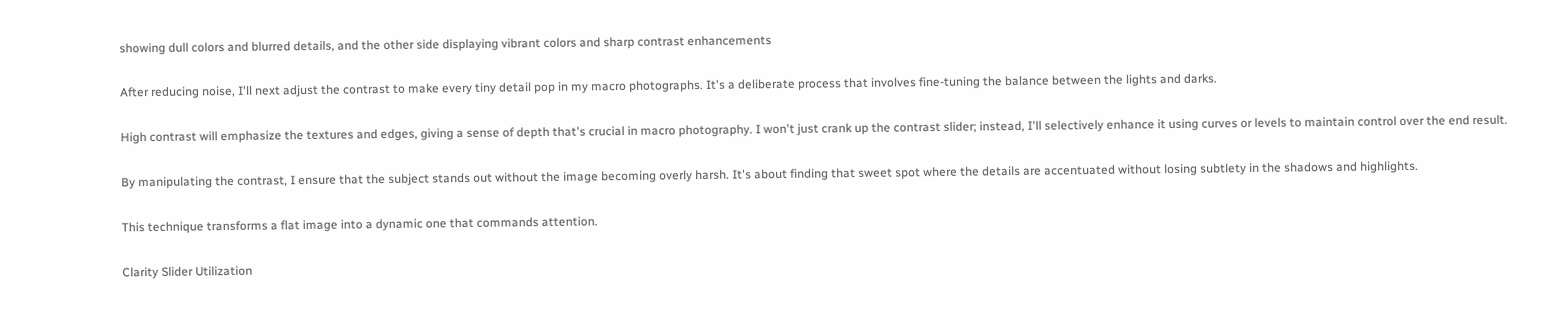showing dull colors and blurred details, and the other side displaying vibrant colors and sharp contrast enhancements

After reducing noise, I'll next adjust the contrast to make every tiny detail pop in my macro photographs. It's a deliberate process that involves fine-tuning the balance between the lights and darks.

High contrast will emphasize the textures and edges, giving a sense of depth that's crucial in macro photography. I won't just crank up the contrast slider; instead, I'll selectively enhance it using curves or levels to maintain control over the end result.

By manipulating the contrast, I ensure that the subject stands out without the image becoming overly harsh. It's about finding that sweet spot where the details are accentuated without losing subtlety in the shadows and highlights.

This technique transforms a flat image into a dynamic one that commands attention.

Clarity Slider Utilization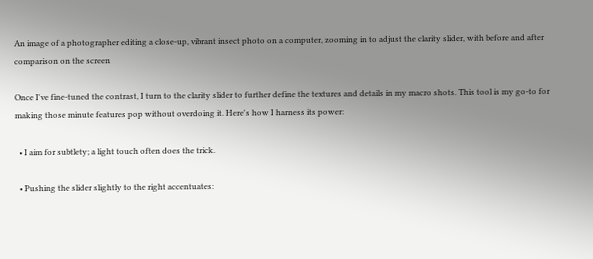An image of a photographer editing a close-up, vibrant insect photo on a computer, zooming in to adjust the clarity slider, with before and after comparison on the screen

Once I've fine-tuned the contrast, I turn to the clarity slider to further define the textures and details in my macro shots. This tool is my go-to for making those minute features pop without overdoing it. Here's how I harness its power:

  • I aim for subtlety; a light touch often does the trick.

  • Pushing the slider slightly to the right accentuates: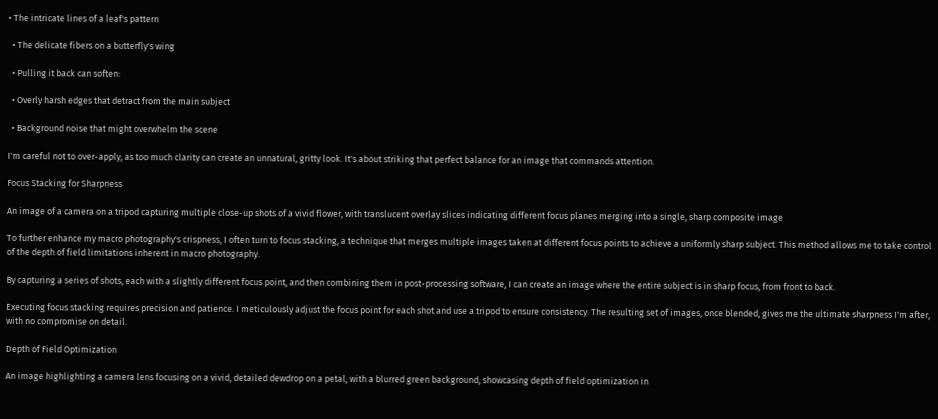• The intricate lines of a leaf's pattern

  • The delicate fibers on a butterfly's wing

  • Pulling it back can soften:

  • Overly harsh edges that detract from the main subject

  • Background noise that might overwhelm the scene

I'm careful not to over-apply, as too much clarity can create an unnatural, gritty look. It's about striking that perfect balance for an image that commands attention.

Focus Stacking for Sharpness

An image of a camera on a tripod capturing multiple close-up shots of a vivid flower, with translucent overlay slices indicating different focus planes merging into a single, sharp composite image

To further enhance my macro photography's crispness, I often turn to focus stacking, a technique that merges multiple images taken at different focus points to achieve a uniformly sharp subject. This method allows me to take control of the depth of field limitations inherent in macro photography.

By capturing a series of shots, each with a slightly different focus point, and then combining them in post-processing software, I can create an image where the entire subject is in sharp focus, from front to back.

Executing focus stacking requires precision and patience. I meticulously adjust the focus point for each shot and use a tripod to ensure consistency. The resulting set of images, once blended, gives me the ultimate sharpness I'm after, with no compromise on detail.

Depth of Field Optimization

An image highlighting a camera lens focusing on a vivid, detailed dewdrop on a petal, with a blurred green background, showcasing depth of field optimization in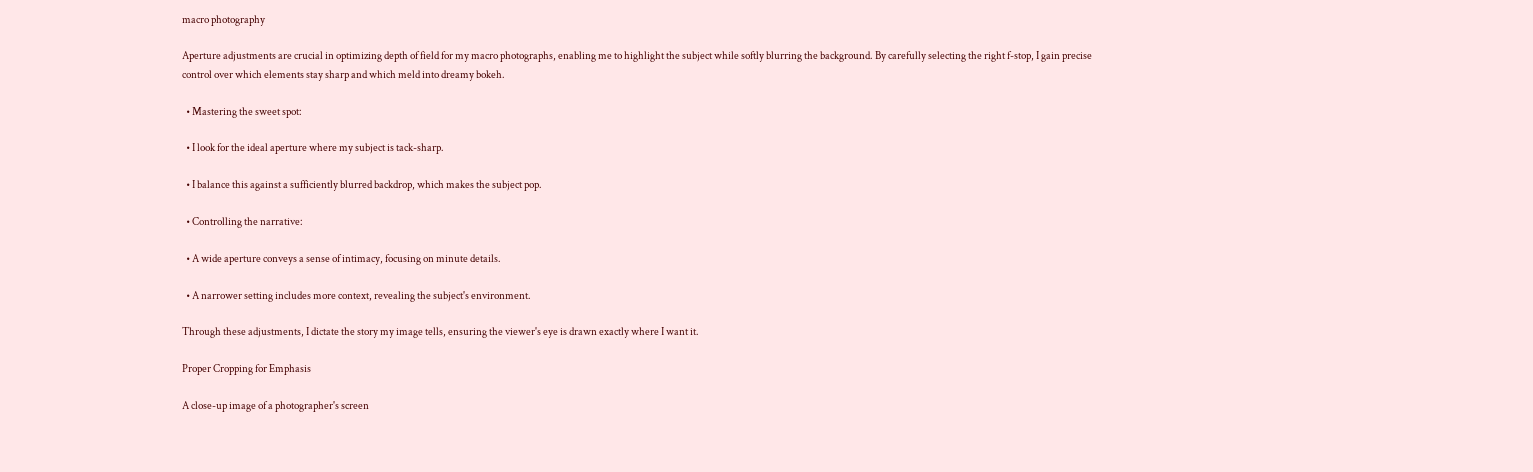macro photography

Aperture adjustments are crucial in optimizing depth of field for my macro photographs, enabling me to highlight the subject while softly blurring the background. By carefully selecting the right f-stop, I gain precise control over which elements stay sharp and which meld into dreamy bokeh.

  • Mastering the sweet spot:

  • I look for the ideal aperture where my subject is tack-sharp.

  • I balance this against a sufficiently blurred backdrop, which makes the subject pop.

  • Controlling the narrative:

  • A wide aperture conveys a sense of intimacy, focusing on minute details.

  • A narrower setting includes more context, revealing the subject's environment.

Through these adjustments, I dictate the story my image tells, ensuring the viewer's eye is drawn exactly where I want it.

Proper Cropping for Emphasis

A close-up image of a photographer's screen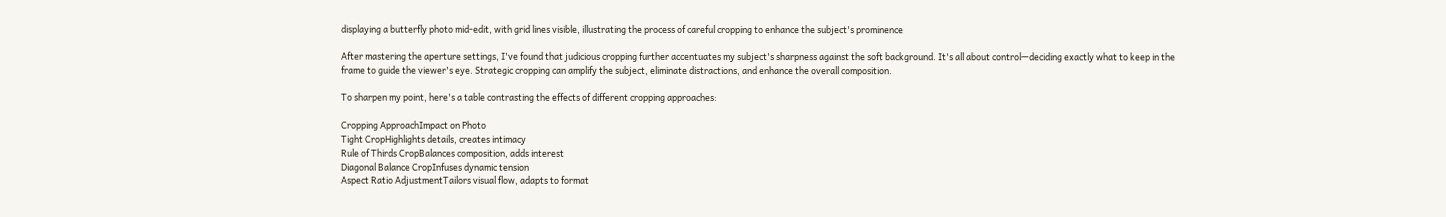displaying a butterfly photo mid-edit, with grid lines visible, illustrating the process of careful cropping to enhance the subject's prominence

After mastering the aperture settings, I've found that judicious cropping further accentuates my subject's sharpness against the soft background. It's all about control—deciding exactly what to keep in the frame to guide the viewer's eye. Strategic cropping can amplify the subject, eliminate distractions, and enhance the overall composition.

To sharpen my point, here's a table contrasting the effects of different cropping approaches:

Cropping ApproachImpact on Photo
Tight CropHighlights details, creates intimacy
Rule of Thirds CropBalances composition, adds interest
Diagonal Balance CropInfuses dynamic tension
Aspect Ratio AdjustmentTailors visual flow, adapts to format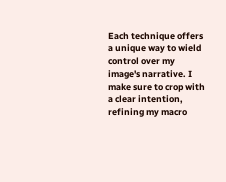Each technique offers a unique way to wield control over my image's narrative. I make sure to crop with a clear intention, refining my macro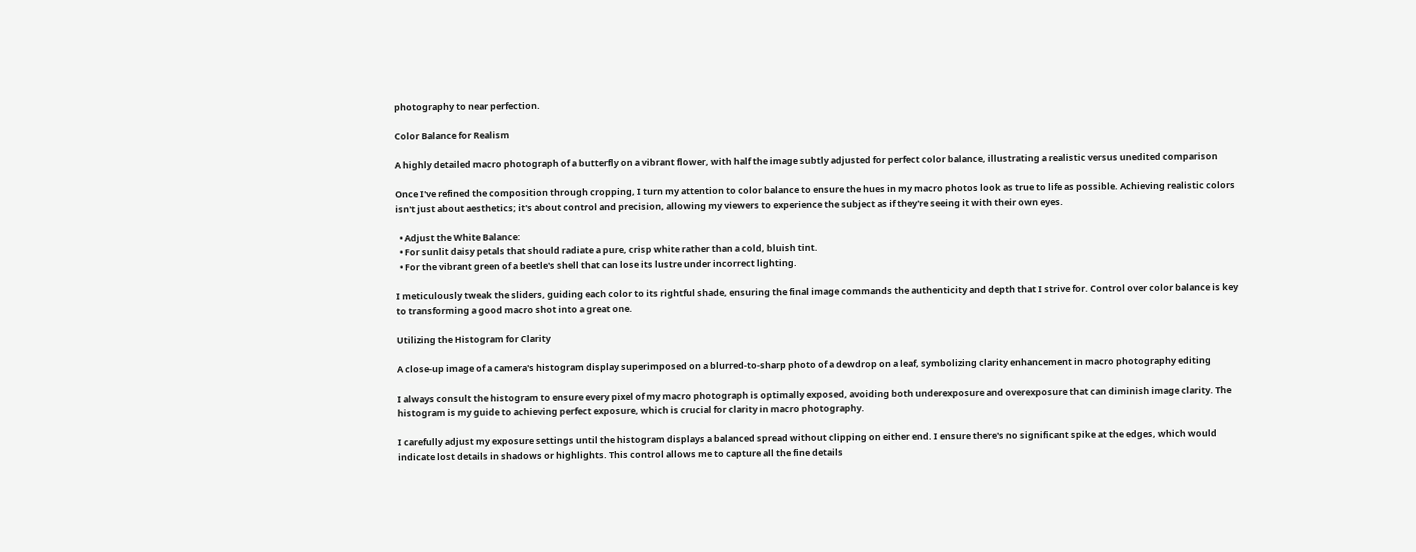photography to near perfection.

Color Balance for Realism

A highly detailed macro photograph of a butterfly on a vibrant flower, with half the image subtly adjusted for perfect color balance, illustrating a realistic versus unedited comparison

Once I've refined the composition through cropping, I turn my attention to color balance to ensure the hues in my macro photos look as true to life as possible. Achieving realistic colors isn't just about aesthetics; it's about control and precision, allowing my viewers to experience the subject as if they're seeing it with their own eyes.

  • Adjust the White Balance:
  • For sunlit daisy petals that should radiate a pure, crisp white rather than a cold, bluish tint.
  • For the vibrant green of a beetle's shell that can lose its lustre under incorrect lighting.

I meticulously tweak the sliders, guiding each color to its rightful shade, ensuring the final image commands the authenticity and depth that I strive for. Control over color balance is key to transforming a good macro shot into a great one.

Utilizing the Histogram for Clarity

A close-up image of a camera's histogram display superimposed on a blurred-to-sharp photo of a dewdrop on a leaf, symbolizing clarity enhancement in macro photography editing

I always consult the histogram to ensure every pixel of my macro photograph is optimally exposed, avoiding both underexposure and overexposure that can diminish image clarity. The histogram is my guide to achieving perfect exposure, which is crucial for clarity in macro photography.

I carefully adjust my exposure settings until the histogram displays a balanced spread without clipping on either end. I ensure there's no significant spike at the edges, which would indicate lost details in shadows or highlights. This control allows me to capture all the fine details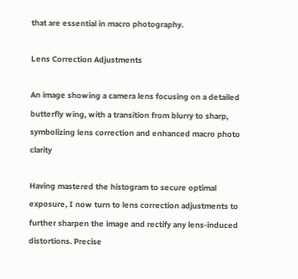that are essential in macro photography.

Lens Correction Adjustments

An image showing a camera lens focusing on a detailed butterfly wing, with a transition from blurry to sharp, symbolizing lens correction and enhanced macro photo clarity

Having mastered the histogram to secure optimal exposure, I now turn to lens correction adjustments to further sharpen the image and rectify any lens-induced distortions. Precise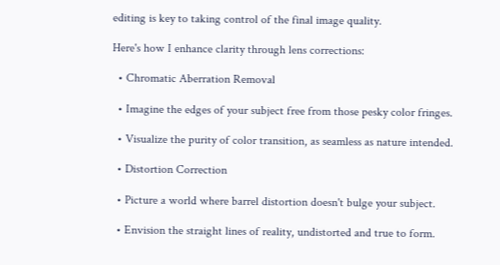editing is key to taking control of the final image quality.

Here's how I enhance clarity through lens corrections:

  • Chromatic Aberration Removal

  • Imagine the edges of your subject free from those pesky color fringes.

  • Visualize the purity of color transition, as seamless as nature intended.

  • Distortion Correction

  • Picture a world where barrel distortion doesn't bulge your subject.

  • Envision the straight lines of reality, undistorted and true to form.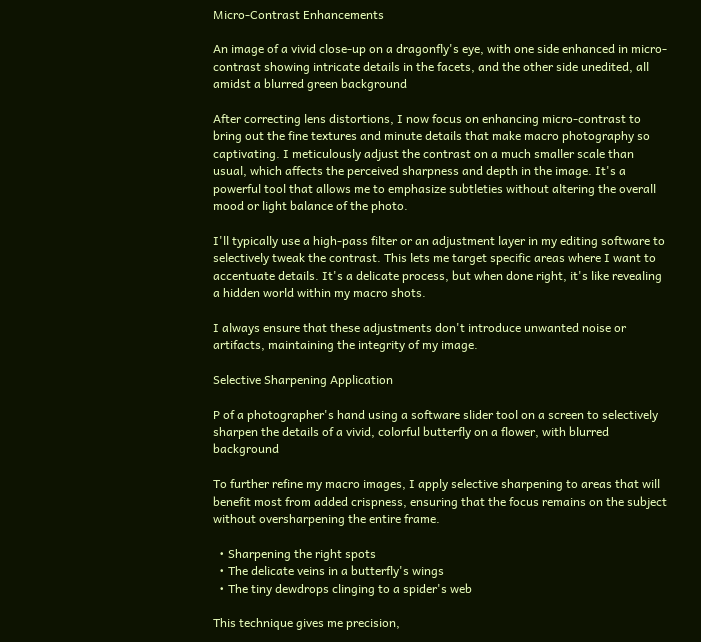Micro-Contrast Enhancements

An image of a vivid close-up on a dragonfly's eye, with one side enhanced in micro-contrast showing intricate details in the facets, and the other side unedited, all amidst a blurred green background

After correcting lens distortions, I now focus on enhancing micro-contrast to bring out the fine textures and minute details that make macro photography so captivating. I meticulously adjust the contrast on a much smaller scale than usual, which affects the perceived sharpness and depth in the image. It's a powerful tool that allows me to emphasize subtleties without altering the overall mood or light balance of the photo.

I'll typically use a high-pass filter or an adjustment layer in my editing software to selectively tweak the contrast. This lets me target specific areas where I want to accentuate details. It's a delicate process, but when done right, it's like revealing a hidden world within my macro shots.

I always ensure that these adjustments don't introduce unwanted noise or artifacts, maintaining the integrity of my image.

Selective Sharpening Application

P of a photographer's hand using a software slider tool on a screen to selectively sharpen the details of a vivid, colorful butterfly on a flower, with blurred background

To further refine my macro images, I apply selective sharpening to areas that will benefit most from added crispness, ensuring that the focus remains on the subject without oversharpening the entire frame.

  • Sharpening the right spots
  • The delicate veins in a butterfly's wings
  • The tiny dewdrops clinging to a spider's web

This technique gives me precision,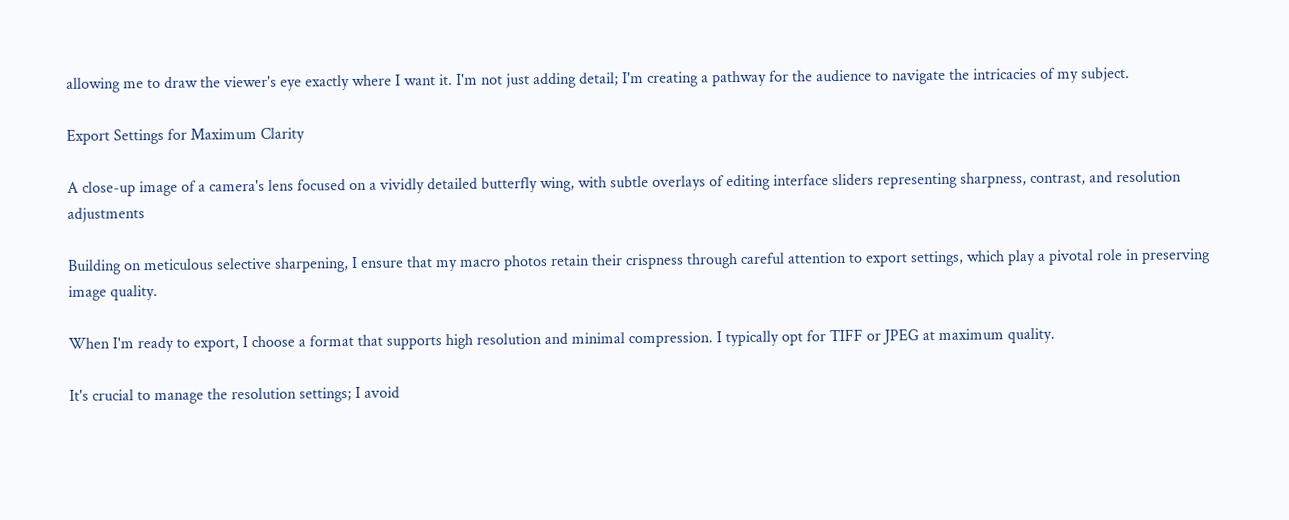allowing me to draw the viewer's eye exactly where I want it. I'm not just adding detail; I'm creating a pathway for the audience to navigate the intricacies of my subject.

Export Settings for Maximum Clarity

A close-up image of a camera's lens focused on a vividly detailed butterfly wing, with subtle overlays of editing interface sliders representing sharpness, contrast, and resolution adjustments

Building on meticulous selective sharpening, I ensure that my macro photos retain their crispness through careful attention to export settings, which play a pivotal role in preserving image quality.

When I'm ready to export, I choose a format that supports high resolution and minimal compression. I typically opt for TIFF or JPEG at maximum quality.

It's crucial to manage the resolution settings; I avoid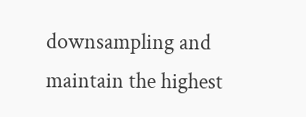downsampling and maintain the highest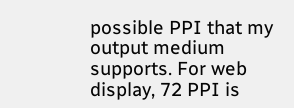possible PPI that my output medium supports. For web display, 72 PPI is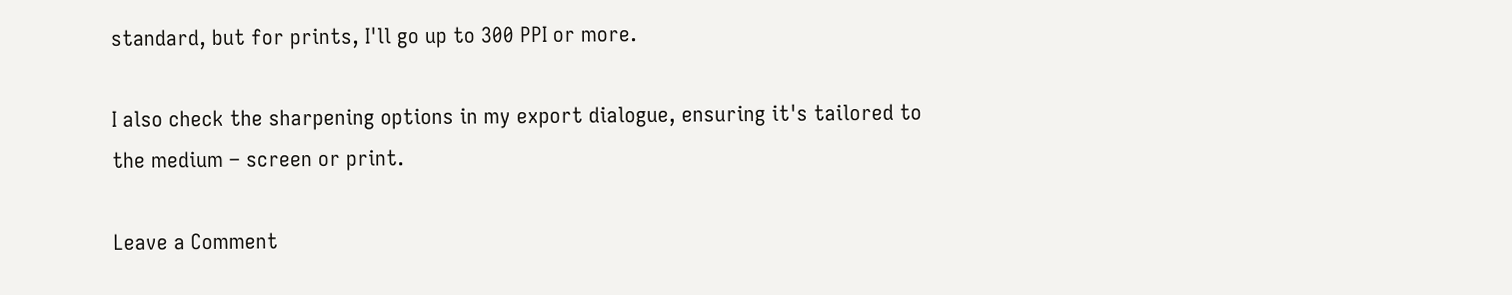standard, but for prints, I'll go up to 300 PPI or more.

I also check the sharpening options in my export dialogue, ensuring it's tailored to the medium – screen or print.

Leave a Comment